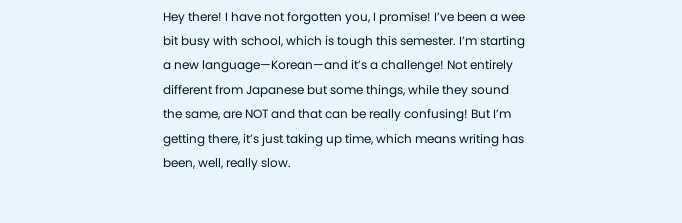Hey there! I have not forgotten you, I promise! I’ve been a wee bit busy with school, which is tough this semester. I’m starting a new language—Korean—and it’s a challenge! Not entirely different from Japanese but some things, while they sound the same, are NOT and that can be really confusing! But I’m getting there, it’s just taking up time, which means writing has been, well, really slow.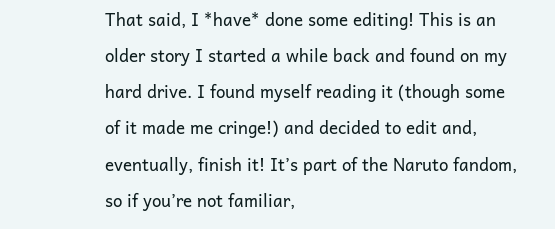That said, I *have* done some editing! This is an older story I started a while back and found on my hard drive. I found myself reading it (though some of it made me cringe!) and decided to edit and, eventually, finish it! It’s part of the Naruto fandom, so if you’re not familiar,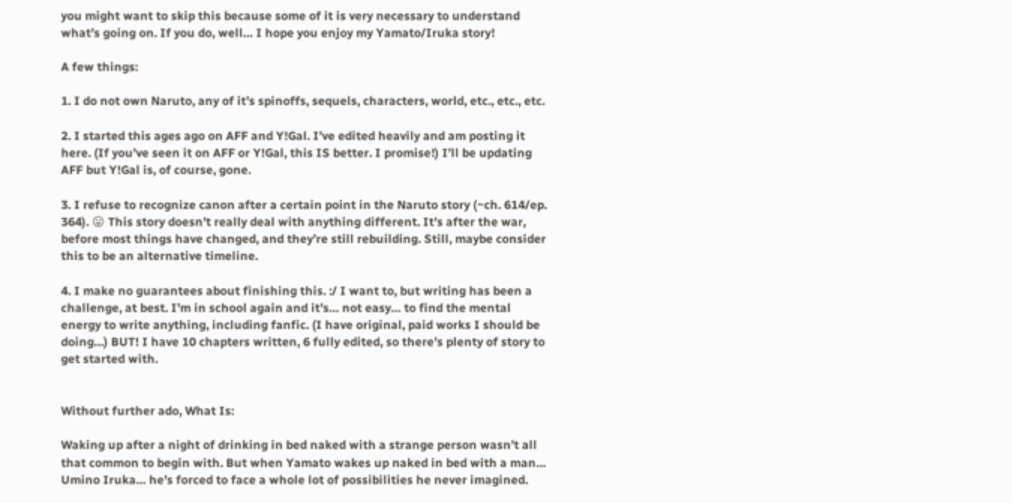you might want to skip this because some of it is very necessary to understand what’s going on. If you do, well… I hope you enjoy my Yamato/Iruka story!

A few things:

1. I do not own Naruto, any of it’s spinoffs, sequels, characters, world, etc., etc., etc.

2. I started this ages ago on AFF and Y!Gal. I’ve edited heavily and am posting it here. (If you’ve seen it on AFF or Y!Gal, this IS better. I promise!) I’ll be updating AFF but Y!Gal is, of course, gone.

3. I refuse to recognize canon after a certain point in the Naruto story (~ch. 614/ep. 364). 😛 This story doesn’t really deal with anything different. It’s after the war, before most things have changed, and they’re still rebuilding. Still, maybe consider this to be an alternative timeline.

4. I make no guarantees about finishing this. :/ I want to, but writing has been a challenge, at best. I’m in school again and it’s… not easy… to find the mental energy to write anything, including fanfic. (I have original, paid works I should be doing…) BUT! I have 10 chapters written, 6 fully edited, so there’s plenty of story to get started with.


Without further ado, What Is:

Waking up after a night of drinking in bed naked with a strange person wasn’t all that common to begin with. But when Yamato wakes up naked in bed with a man… Umino Iruka… he’s forced to face a whole lot of possibilities he never imagined.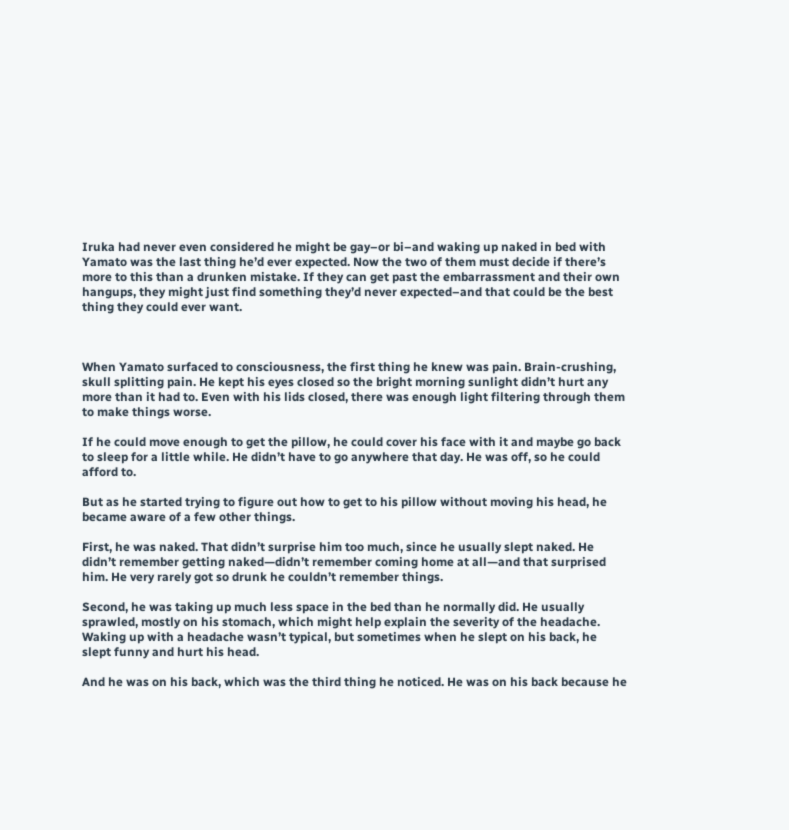Iruka had never even considered he might be gay–or bi–and waking up naked in bed with Yamato was the last thing he’d ever expected. Now the two of them must decide if there’s more to this than a drunken mistake. If they can get past the embarrassment and their own hangups, they might just find something they’d never expected–and that could be the best thing they could ever want.



When Yamato surfaced to consciousness, the first thing he knew was pain. Brain-crushing, skull splitting pain. He kept his eyes closed so the bright morning sunlight didn’t hurt any more than it had to. Even with his lids closed, there was enough light filtering through them to make things worse.

If he could move enough to get the pillow, he could cover his face with it and maybe go back to sleep for a little while. He didn’t have to go anywhere that day. He was off, so he could afford to.

But as he started trying to figure out how to get to his pillow without moving his head, he became aware of a few other things.

First, he was naked. That didn’t surprise him too much, since he usually slept naked. He didn’t remember getting naked—didn’t remember coming home at all—and that surprised him. He very rarely got so drunk he couldn’t remember things.

Second, he was taking up much less space in the bed than he normally did. He usually sprawled, mostly on his stomach, which might help explain the severity of the headache. Waking up with a headache wasn’t typical, but sometimes when he slept on his back, he slept funny and hurt his head.

And he was on his back, which was the third thing he noticed. He was on his back because he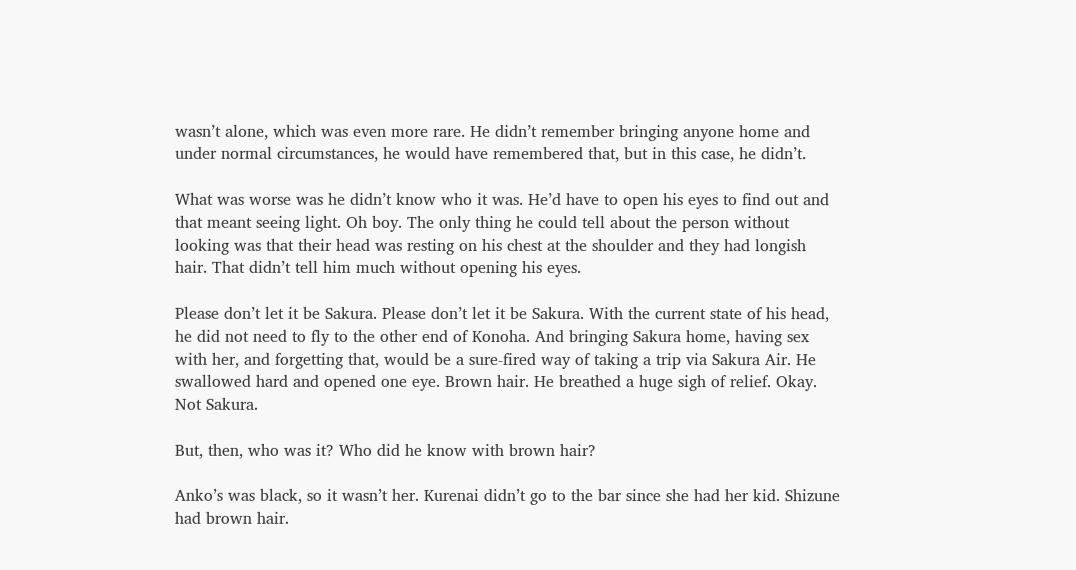wasn’t alone, which was even more rare. He didn’t remember bringing anyone home and under normal circumstances, he would have remembered that, but in this case, he didn’t.

What was worse was he didn’t know who it was. He’d have to open his eyes to find out and that meant seeing light. Oh boy. The only thing he could tell about the person without looking was that their head was resting on his chest at the shoulder and they had longish hair. That didn’t tell him much without opening his eyes.

Please don’t let it be Sakura. Please don’t let it be Sakura. With the current state of his head, he did not need to fly to the other end of Konoha. And bringing Sakura home, having sex with her, and forgetting that, would be a sure-fired way of taking a trip via Sakura Air. He swallowed hard and opened one eye. Brown hair. He breathed a huge sigh of relief. Okay. Not Sakura.

But, then, who was it? Who did he know with brown hair?

Anko’s was black, so it wasn’t her. Kurenai didn’t go to the bar since she had her kid. Shizune had brown hair.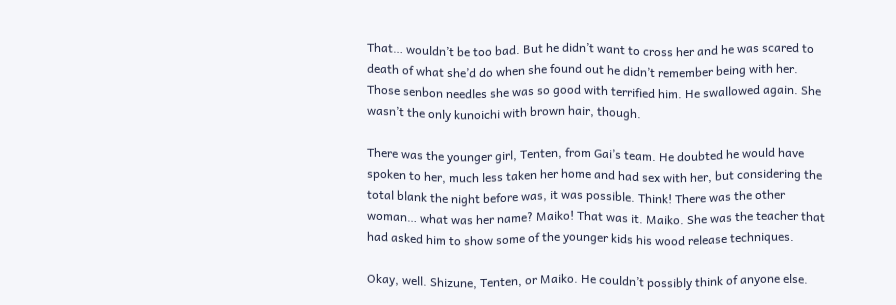That… wouldn’t be too bad. But he didn’t want to cross her and he was scared to death of what she’d do when she found out he didn’t remember being with her. Those senbon needles she was so good with terrified him. He swallowed again. She wasn’t the only kunoichi with brown hair, though.

There was the younger girl, Tenten, from Gai’s team. He doubted he would have spoken to her, much less taken her home and had sex with her, but considering the total blank the night before was, it was possible. Think! There was the other woman… what was her name? Maiko! That was it. Maiko. She was the teacher that had asked him to show some of the younger kids his wood release techniques.

Okay, well. Shizune, Tenten, or Maiko. He couldn’t possibly think of anyone else.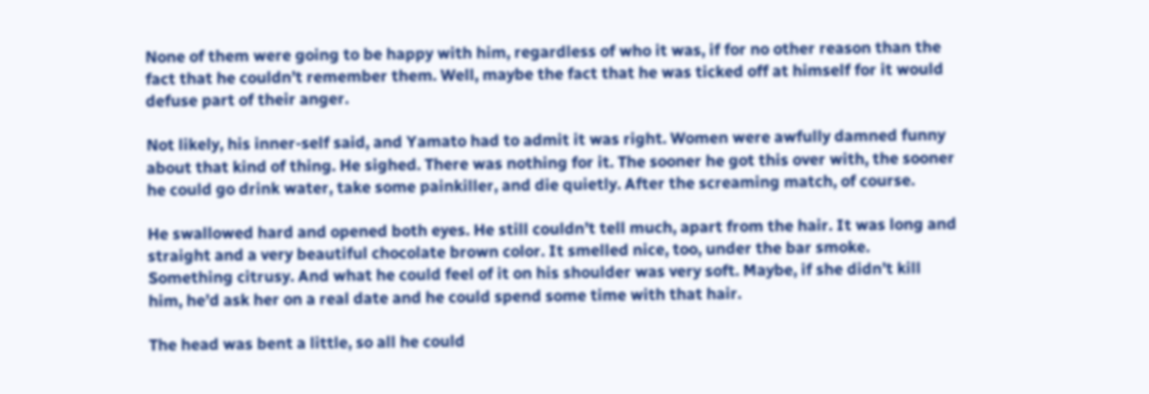None of them were going to be happy with him, regardless of who it was, if for no other reason than the fact that he couldn’t remember them. Well, maybe the fact that he was ticked off at himself for it would defuse part of their anger.

Not likely, his inner-self said, and Yamato had to admit it was right. Women were awfully damned funny about that kind of thing. He sighed. There was nothing for it. The sooner he got this over with, the sooner he could go drink water, take some painkiller, and die quietly. After the screaming match, of course.

He swallowed hard and opened both eyes. He still couldn’t tell much, apart from the hair. It was long and straight and a very beautiful chocolate brown color. It smelled nice, too, under the bar smoke. Something citrusy. And what he could feel of it on his shoulder was very soft. Maybe, if she didn’t kill him, he’d ask her on a real date and he could spend some time with that hair.

The head was bent a little, so all he could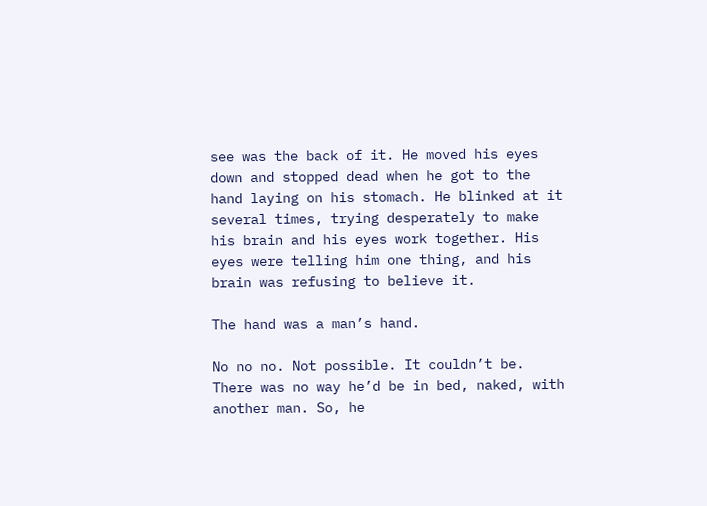see was the back of it. He moved his eyes down and stopped dead when he got to the hand laying on his stomach. He blinked at it several times, trying desperately to make his brain and his eyes work together. His eyes were telling him one thing, and his brain was refusing to believe it.

The hand was a man’s hand.

No no no. Not possible. It couldn’t be. There was no way he’d be in bed, naked, with another man. So, he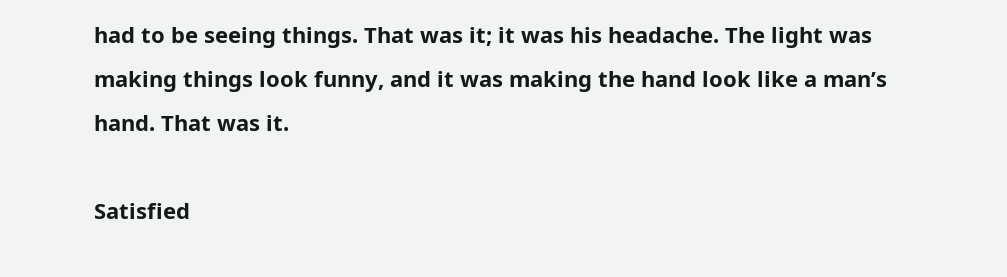had to be seeing things. That was it; it was his headache. The light was making things look funny, and it was making the hand look like a man’s hand. That was it.

Satisfied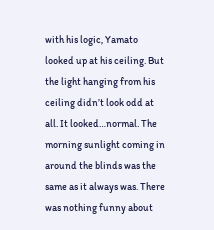with his logic, Yamato looked up at his ceiling. But the light hanging from his ceiling didn’t look odd at all. It looked…normal. The morning sunlight coming in around the blinds was the same as it always was. There was nothing funny about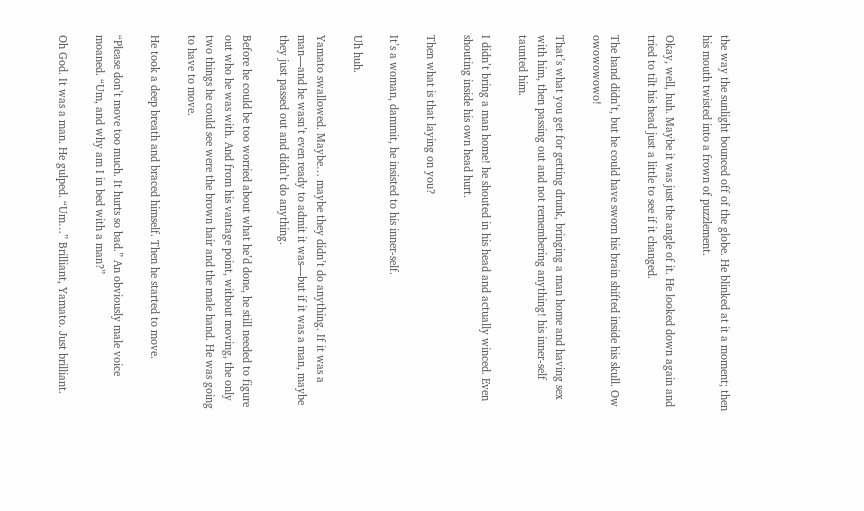the way the sunlight bounced off of the globe. He blinked at it a moment; then his mouth twisted into a frown of puzzlement.

Okay, well, huh. Maybe it was just the angle of it. He looked down again and tried to tilt his head just a little to see if it changed.

The hand didn’t, but he could have sworn his brain shifted inside his skull. Ow owowowowo!

That’s what you get for getting drunk, bringing a man home and having sex with him, then passing out and not remembering anything! his inner-self taunted him.

I didn’t bring a man home! he shouted in his head and actually winced. Even shouting inside his own head hurt.

Then what is that laying on you?

It’s a woman, dammit, he insisted to his inner-self.

Uh huh.

Yamato swallowed. Maybe… maybe they didn’t do anything. If it was a man—and he wasn’t even ready to admit it was—but if it was a man, maybe they just passed out and didn’t do anything.

Before he could be too worried about what he’d done, he still needed to figure out who he was with. And from his vantage point, without moving, the only two things he could see were the brown hair and the male hand. He was going to have to move.

He took a deep breath and braced himself. Then he started to move.

“Please don’t move too much. It hurts so bad.” An obviously male voice moaned. “Um, and why am I in bed with a man?”

Oh God. It was a man. He gulped. “Um…” Brilliant, Yamato. Just brilliant.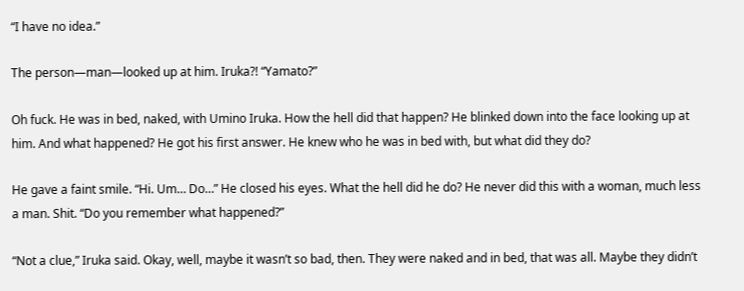“I have no idea.”

The person—man—looked up at him. Iruka?! “Yamato?”

Oh fuck. He was in bed, naked, with Umino Iruka. How the hell did that happen? He blinked down into the face looking up at him. And what happened? He got his first answer. He knew who he was in bed with, but what did they do?

He gave a faint smile. “Hi. Um… Do…” He closed his eyes. What the hell did he do? He never did this with a woman, much less a man. Shit. “Do you remember what happened?”

“Not a clue,” Iruka said. Okay, well, maybe it wasn’t so bad, then. They were naked and in bed, that was all. Maybe they didn’t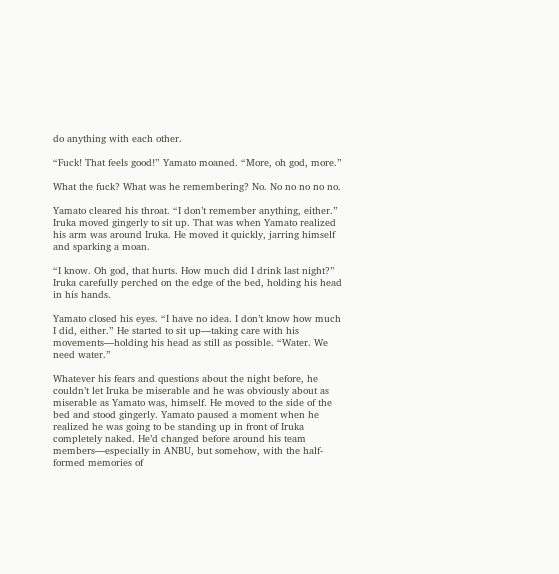do anything with each other.

“Fuck! That feels good!” Yamato moaned. “More, oh god, more.”

What the fuck? What was he remembering? No. No no no no no.

Yamato cleared his throat. “I don’t remember anything, either.” Iruka moved gingerly to sit up. That was when Yamato realized his arm was around Iruka. He moved it quickly, jarring himself and sparking a moan.

“I know. Oh god, that hurts. How much did I drink last night?” Iruka carefully perched on the edge of the bed, holding his head in his hands.

Yamato closed his eyes. “I have no idea. I don’t know how much I did, either.” He started to sit up—taking care with his movements—holding his head as still as possible. “Water. We need water.”

Whatever his fears and questions about the night before, he couldn’t let Iruka be miserable and he was obviously about as miserable as Yamato was, himself. He moved to the side of the bed and stood gingerly. Yamato paused a moment when he realized he was going to be standing up in front of Iruka completely naked. He’d changed before around his team members—especially in ANBU, but somehow, with the half-formed memories of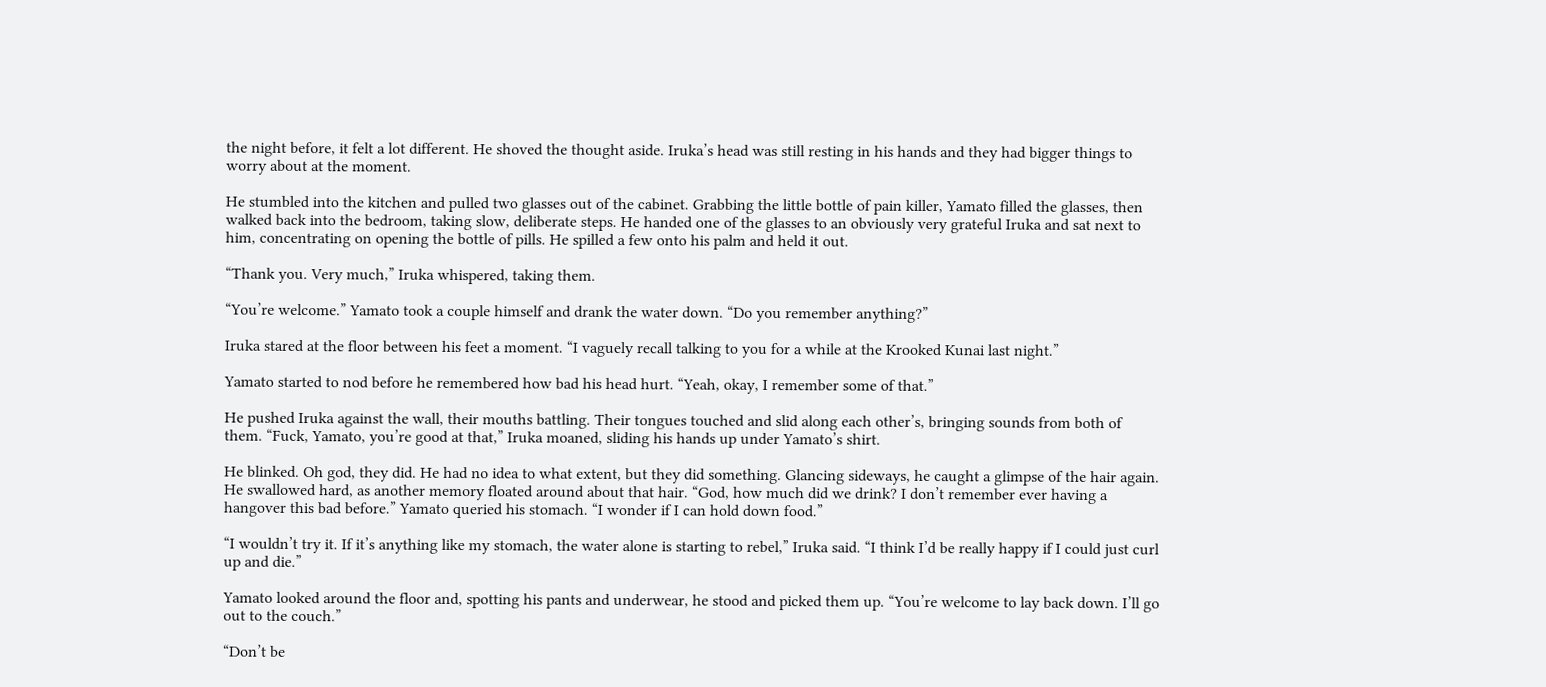the night before, it felt a lot different. He shoved the thought aside. Iruka’s head was still resting in his hands and they had bigger things to worry about at the moment.

He stumbled into the kitchen and pulled two glasses out of the cabinet. Grabbing the little bottle of pain killer, Yamato filled the glasses, then walked back into the bedroom, taking slow, deliberate steps. He handed one of the glasses to an obviously very grateful Iruka and sat next to him, concentrating on opening the bottle of pills. He spilled a few onto his palm and held it out.

“Thank you. Very much,” Iruka whispered, taking them.

“You’re welcome.” Yamato took a couple himself and drank the water down. “Do you remember anything?”

Iruka stared at the floor between his feet a moment. “I vaguely recall talking to you for a while at the Krooked Kunai last night.”

Yamato started to nod before he remembered how bad his head hurt. “Yeah, okay, I remember some of that.”

He pushed Iruka against the wall, their mouths battling. Their tongues touched and slid along each other’s, bringing sounds from both of them. “Fuck, Yamato, you’re good at that,” Iruka moaned, sliding his hands up under Yamato’s shirt.

He blinked. Oh god, they did. He had no idea to what extent, but they did something. Glancing sideways, he caught a glimpse of the hair again. He swallowed hard, as another memory floated around about that hair. “God, how much did we drink? I don’t remember ever having a hangover this bad before.” Yamato queried his stomach. “I wonder if I can hold down food.”

“I wouldn’t try it. If it’s anything like my stomach, the water alone is starting to rebel,” Iruka said. “I think I’d be really happy if I could just curl up and die.”

Yamato looked around the floor and, spotting his pants and underwear, he stood and picked them up. “You’re welcome to lay back down. I’ll go out to the couch.”

“Don’t be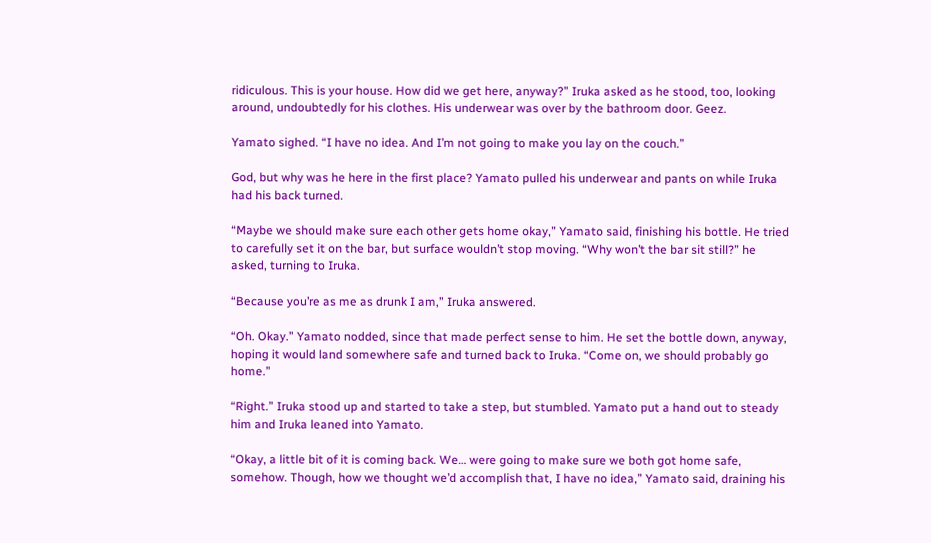ridiculous. This is your house. How did we get here, anyway?” Iruka asked as he stood, too, looking around, undoubtedly for his clothes. His underwear was over by the bathroom door. Geez.

Yamato sighed. “I have no idea. And I’m not going to make you lay on the couch.”

God, but why was he here in the first place? Yamato pulled his underwear and pants on while Iruka had his back turned.

“Maybe we should make sure each other gets home okay,” Yamato said, finishing his bottle. He tried to carefully set it on the bar, but surface wouldn’t stop moving. “Why won’t the bar sit still?” he asked, turning to Iruka.

“Because you’re as me as drunk I am,” Iruka answered.

“Oh. Okay.” Yamato nodded, since that made perfect sense to him. He set the bottle down, anyway, hoping it would land somewhere safe and turned back to Iruka. “Come on, we should probably go home.”

“Right.” Iruka stood up and started to take a step, but stumbled. Yamato put a hand out to steady him and Iruka leaned into Yamato.

“Okay, a little bit of it is coming back. We… were going to make sure we both got home safe, somehow. Though, how we thought we’d accomplish that, I have no idea,” Yamato said, draining his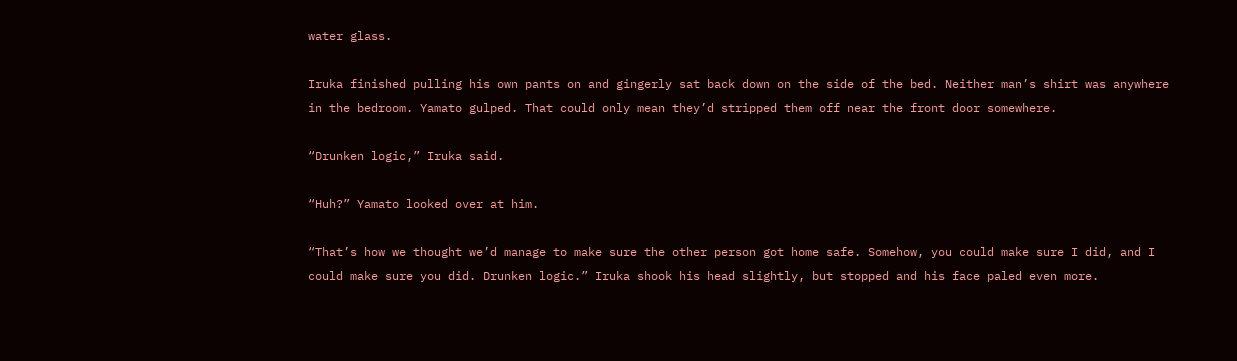water glass.

Iruka finished pulling his own pants on and gingerly sat back down on the side of the bed. Neither man’s shirt was anywhere in the bedroom. Yamato gulped. That could only mean they’d stripped them off near the front door somewhere.

“Drunken logic,” Iruka said.

“Huh?” Yamato looked over at him.

“That’s how we thought we’d manage to make sure the other person got home safe. Somehow, you could make sure I did, and I could make sure you did. Drunken logic.” Iruka shook his head slightly, but stopped and his face paled even more.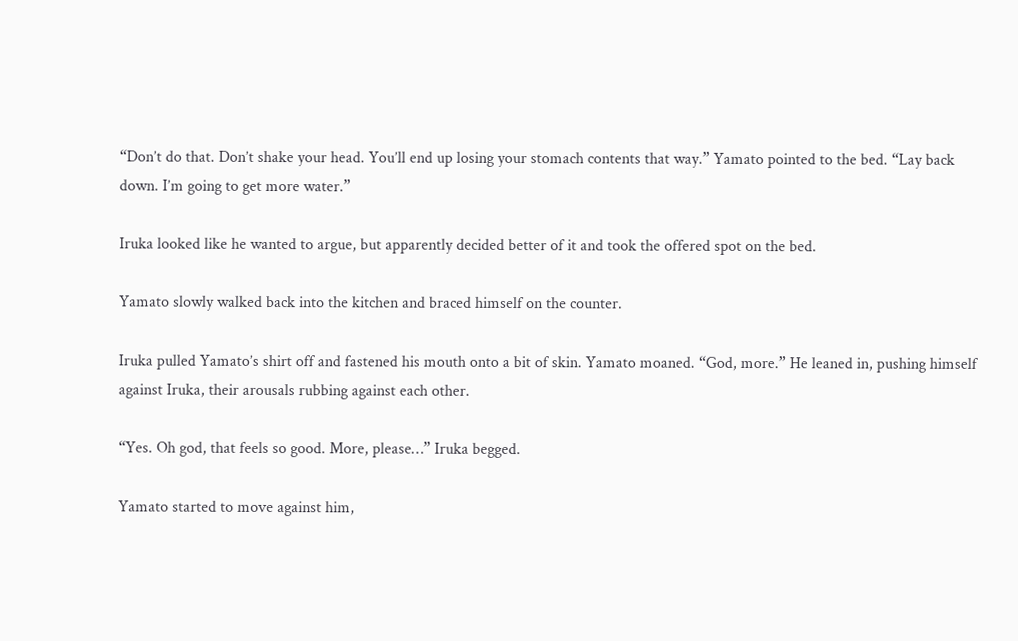“Don’t do that. Don’t shake your head. You’ll end up losing your stomach contents that way.” Yamato pointed to the bed. “Lay back down. I’m going to get more water.”

Iruka looked like he wanted to argue, but apparently decided better of it and took the offered spot on the bed.

Yamato slowly walked back into the kitchen and braced himself on the counter.

Iruka pulled Yamato’s shirt off and fastened his mouth onto a bit of skin. Yamato moaned. “God, more.” He leaned in, pushing himself against Iruka, their arousals rubbing against each other.

“Yes. Oh god, that feels so good. More, please…” Iruka begged.

Yamato started to move against him,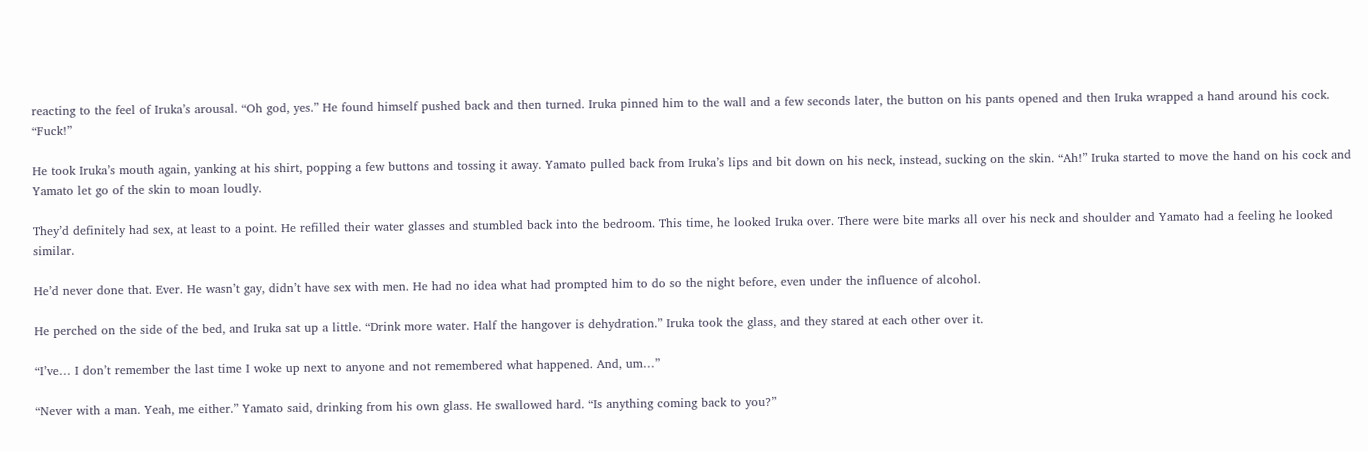reacting to the feel of Iruka’s arousal. “Oh god, yes.” He found himself pushed back and then turned. Iruka pinned him to the wall and a few seconds later, the button on his pants opened and then Iruka wrapped a hand around his cock. “Fuck!”

He took Iruka’s mouth again, yanking at his shirt, popping a few buttons and tossing it away. Yamato pulled back from Iruka’s lips and bit down on his neck, instead, sucking on the skin. “Ah!” Iruka started to move the hand on his cock and Yamato let go of the skin to moan loudly.

They’d definitely had sex, at least to a point. He refilled their water glasses and stumbled back into the bedroom. This time, he looked Iruka over. There were bite marks all over his neck and shoulder and Yamato had a feeling he looked similar.

He’d never done that. Ever. He wasn’t gay, didn’t have sex with men. He had no idea what had prompted him to do so the night before, even under the influence of alcohol.

He perched on the side of the bed, and Iruka sat up a little. “Drink more water. Half the hangover is dehydration.” Iruka took the glass, and they stared at each other over it.

“I’ve… I don’t remember the last time I woke up next to anyone and not remembered what happened. And, um…”

“Never with a man. Yeah, me either.” Yamato said, drinking from his own glass. He swallowed hard. “Is anything coming back to you?”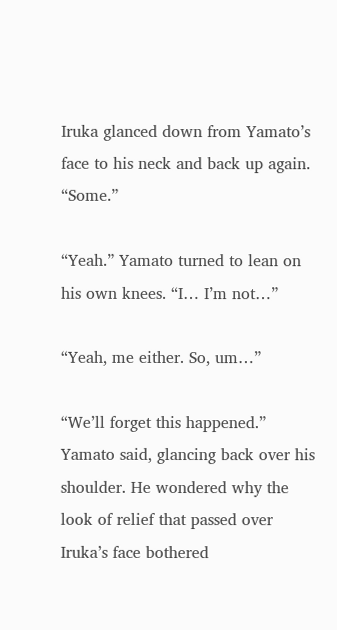Iruka glanced down from Yamato’s face to his neck and back up again. “Some.”

“Yeah.” Yamato turned to lean on his own knees. “I… I’m not…”

“Yeah, me either. So, um…”

“We’ll forget this happened.” Yamato said, glancing back over his shoulder. He wondered why the look of relief that passed over Iruka’s face bothered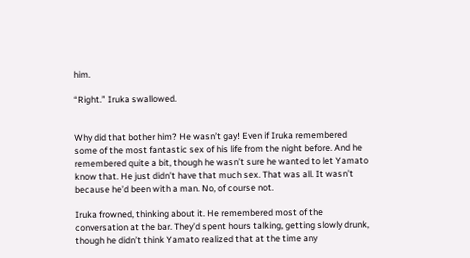him.

“Right.” Iruka swallowed.


Why did that bother him? He wasn’t gay! Even if Iruka remembered some of the most fantastic sex of his life from the night before. And he remembered quite a bit, though he wasn’t sure he wanted to let Yamato know that. He just didn’t have that much sex. That was all. It wasn’t because he’d been with a man. No, of course not.

Iruka frowned, thinking about it. He remembered most of the conversation at the bar. They’d spent hours talking, getting slowly drunk, though he didn’t think Yamato realized that at the time any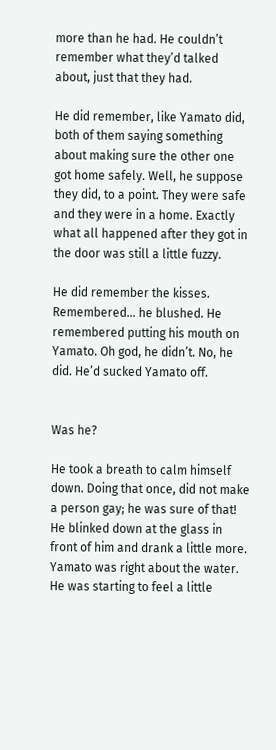more than he had. He couldn’t remember what they’d talked about, just that they had.

He did remember, like Yamato did, both of them saying something about making sure the other one got home safely. Well, he suppose they did, to a point. They were safe and they were in a home. Exactly what all happened after they got in the door was still a little fuzzy.

He did remember the kisses. Remembered… he blushed. He remembered putting his mouth on Yamato. Oh god, he didn’t. No, he did. He’d sucked Yamato off.


Was he?

He took a breath to calm himself down. Doing that once, did not make a person gay; he was sure of that! He blinked down at the glass in front of him and drank a little more. Yamato was right about the water. He was starting to feel a little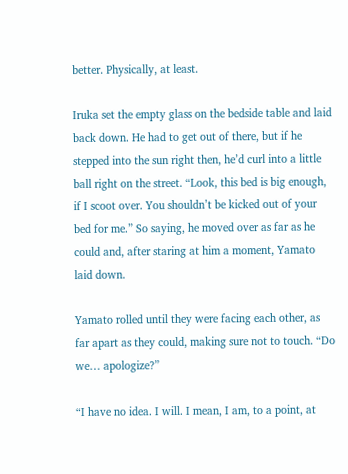better. Physically, at least.

Iruka set the empty glass on the bedside table and laid back down. He had to get out of there, but if he stepped into the sun right then, he’d curl into a little ball right on the street. “Look, this bed is big enough, if I scoot over. You shouldn’t be kicked out of your bed for me.” So saying, he moved over as far as he could and, after staring at him a moment, Yamato laid down.

Yamato rolled until they were facing each other, as far apart as they could, making sure not to touch. “Do we… apologize?”

“I have no idea. I will. I mean, I am, to a point, at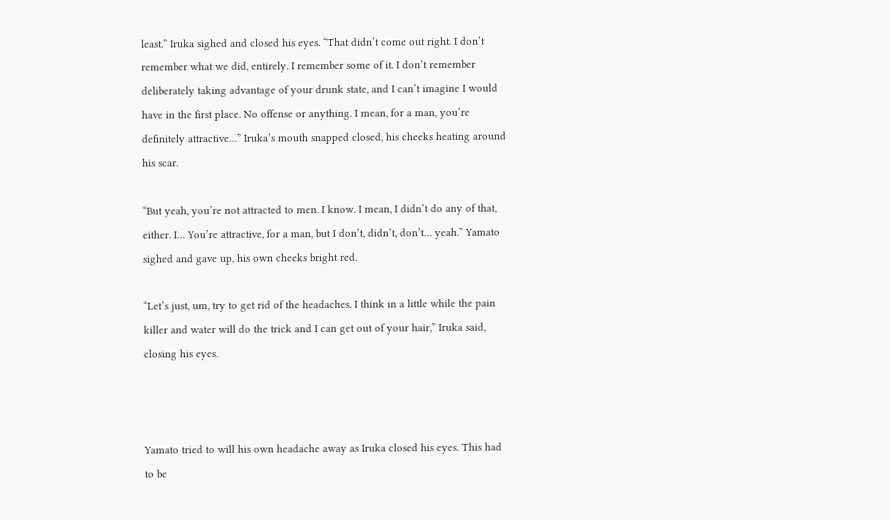least.” Iruka sighed and closed his eyes. “That didn’t come out right. I don’t remember what we did, entirely. I remember some of it. I don’t remember deliberately taking advantage of your drunk state, and I can’t imagine I would have in the first place. No offense or anything. I mean, for a man, you’re definitely attractive…” Iruka’s mouth snapped closed, his cheeks heating around his scar.

“But yeah, you’re not attracted to men. I know. I mean, I didn’t do any of that, either. I… You’re attractive, for a man, but I don’t, didn’t, don’t… yeah.” Yamato sighed and gave up, his own cheeks bright red.

“Let’s just, um, try to get rid of the headaches. I think in a little while the pain killer and water will do the trick and I can get out of your hair,” Iruka said, closing his eyes.



Yamato tried to will his own headache away as Iruka closed his eyes. This had to be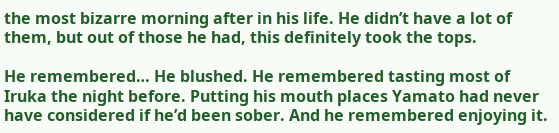the most bizarre morning after in his life. He didn’t have a lot of them, but out of those he had, this definitely took the tops.

He remembered… He blushed. He remembered tasting most of Iruka the night before. Putting his mouth places Yamato had never have considered if he’d been sober. And he remembered enjoying it.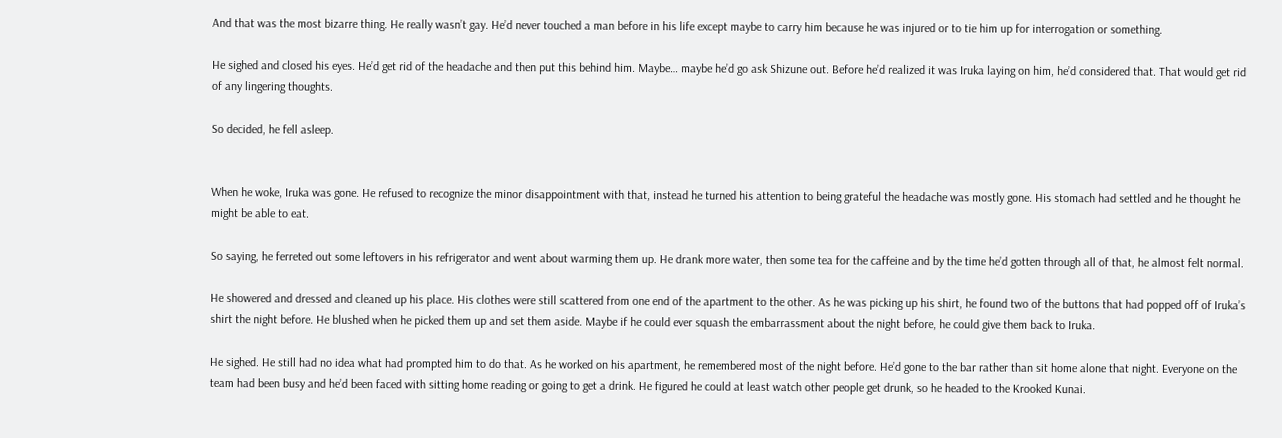And that was the most bizarre thing. He really wasn’t gay. He’d never touched a man before in his life except maybe to carry him because he was injured or to tie him up for interrogation or something.

He sighed and closed his eyes. He’d get rid of the headache and then put this behind him. Maybe… maybe he’d go ask Shizune out. Before he’d realized it was Iruka laying on him, he’d considered that. That would get rid of any lingering thoughts.

So decided, he fell asleep.


When he woke, Iruka was gone. He refused to recognize the minor disappointment with that, instead he turned his attention to being grateful the headache was mostly gone. His stomach had settled and he thought he might be able to eat.

So saying, he ferreted out some leftovers in his refrigerator and went about warming them up. He drank more water, then some tea for the caffeine and by the time he’d gotten through all of that, he almost felt normal.

He showered and dressed and cleaned up his place. His clothes were still scattered from one end of the apartment to the other. As he was picking up his shirt, he found two of the buttons that had popped off of Iruka’s shirt the night before. He blushed when he picked them up and set them aside. Maybe if he could ever squash the embarrassment about the night before, he could give them back to Iruka.

He sighed. He still had no idea what had prompted him to do that. As he worked on his apartment, he remembered most of the night before. He’d gone to the bar rather than sit home alone that night. Everyone on the team had been busy and he’d been faced with sitting home reading or going to get a drink. He figured he could at least watch other people get drunk, so he headed to the Krooked Kunai.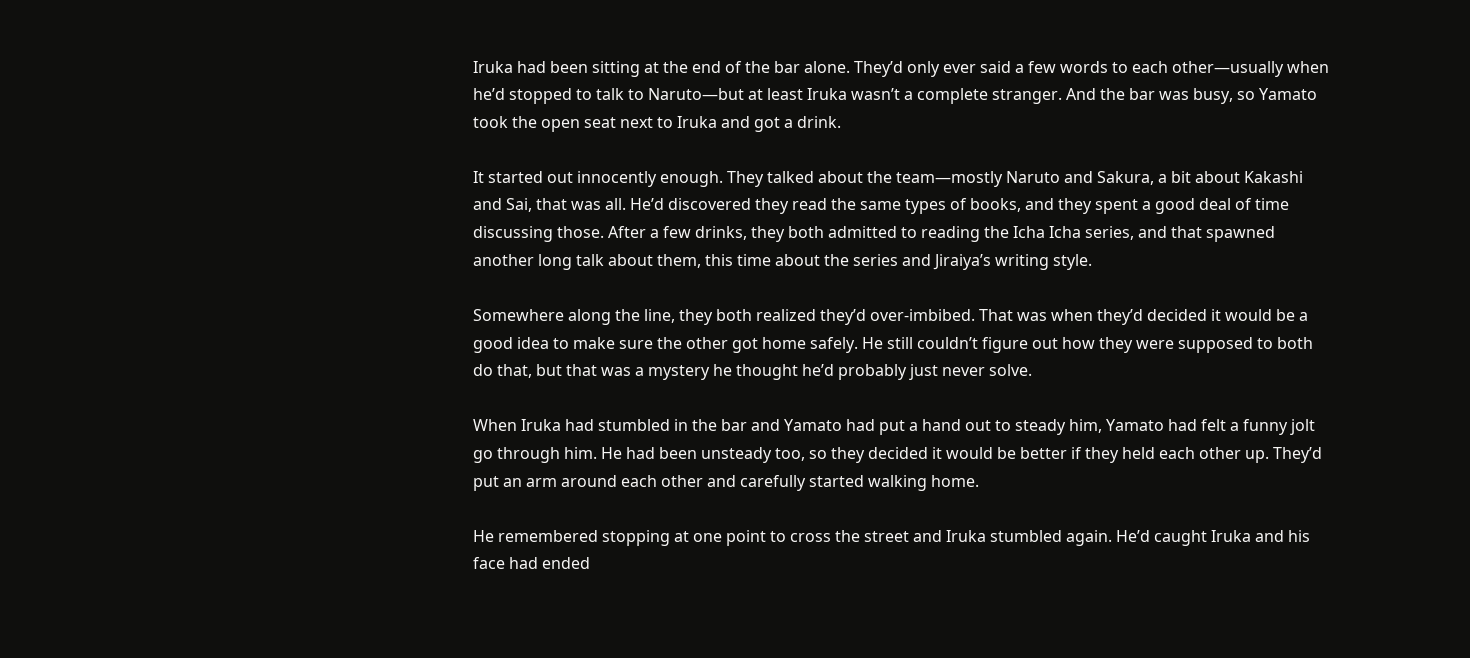Iruka had been sitting at the end of the bar alone. They’d only ever said a few words to each other—usually when he’d stopped to talk to Naruto—but at least Iruka wasn’t a complete stranger. And the bar was busy, so Yamato took the open seat next to Iruka and got a drink.

It started out innocently enough. They talked about the team—mostly Naruto and Sakura, a bit about Kakashi and Sai, that was all. He’d discovered they read the same types of books, and they spent a good deal of time discussing those. After a few drinks, they both admitted to reading the Icha Icha series, and that spawned another long talk about them, this time about the series and Jiraiya’s writing style.

Somewhere along the line, they both realized they’d over-imbibed. That was when they’d decided it would be a good idea to make sure the other got home safely. He still couldn’t figure out how they were supposed to both do that, but that was a mystery he thought he’d probably just never solve.

When Iruka had stumbled in the bar and Yamato had put a hand out to steady him, Yamato had felt a funny jolt go through him. He had been unsteady too, so they decided it would be better if they held each other up. They’d put an arm around each other and carefully started walking home.

He remembered stopping at one point to cross the street and Iruka stumbled again. He’d caught Iruka and his face had ended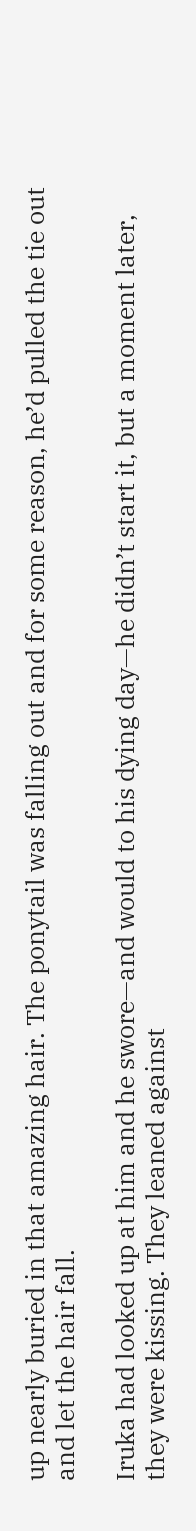up nearly buried in that amazing hair. The ponytail was falling out and for some reason, he’d pulled the tie out and let the hair fall.

Iruka had looked up at him and he swore—and would to his dying day—he didn’t start it, but a moment later, they were kissing. They leaned against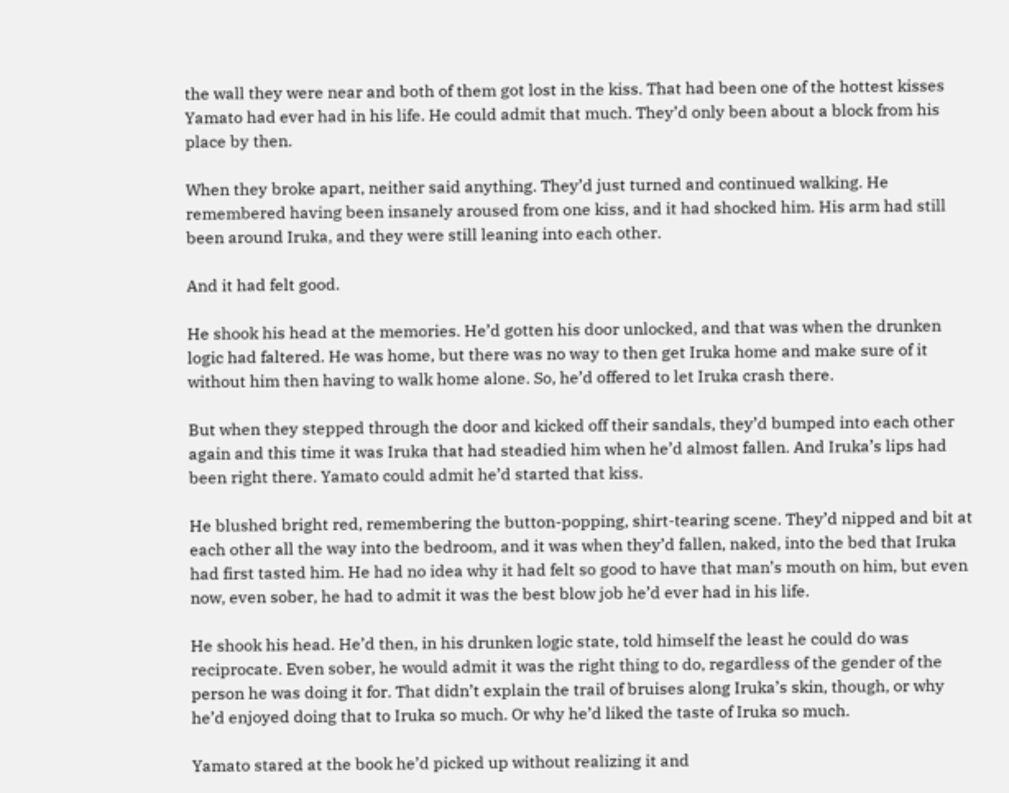the wall they were near and both of them got lost in the kiss. That had been one of the hottest kisses Yamato had ever had in his life. He could admit that much. They’d only been about a block from his place by then.

When they broke apart, neither said anything. They’d just turned and continued walking. He remembered having been insanely aroused from one kiss, and it had shocked him. His arm had still been around Iruka, and they were still leaning into each other.

And it had felt good.

He shook his head at the memories. He’d gotten his door unlocked, and that was when the drunken logic had faltered. He was home, but there was no way to then get Iruka home and make sure of it without him then having to walk home alone. So, he’d offered to let Iruka crash there.

But when they stepped through the door and kicked off their sandals, they’d bumped into each other again and this time it was Iruka that had steadied him when he’d almost fallen. And Iruka’s lips had been right there. Yamato could admit he’d started that kiss.

He blushed bright red, remembering the button-popping, shirt-tearing scene. They’d nipped and bit at each other all the way into the bedroom, and it was when they’d fallen, naked, into the bed that Iruka had first tasted him. He had no idea why it had felt so good to have that man’s mouth on him, but even now, even sober, he had to admit it was the best blow job he’d ever had in his life.

He shook his head. He’d then, in his drunken logic state, told himself the least he could do was reciprocate. Even sober, he would admit it was the right thing to do, regardless of the gender of the person he was doing it for. That didn’t explain the trail of bruises along Iruka’s skin, though, or why he’d enjoyed doing that to Iruka so much. Or why he’d liked the taste of Iruka so much.

Yamato stared at the book he’d picked up without realizing it and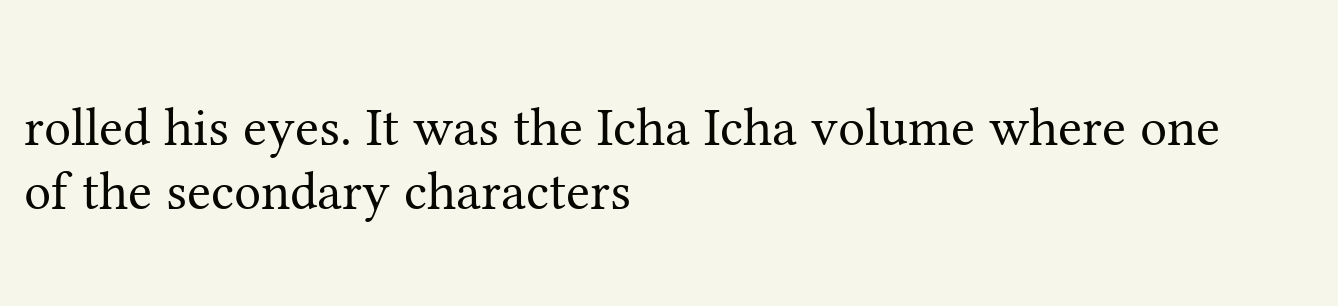rolled his eyes. It was the Icha Icha volume where one of the secondary characters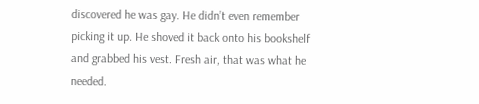discovered he was gay. He didn’t even remember picking it up. He shoved it back onto his bookshelf and grabbed his vest. Fresh air, that was what he needed.